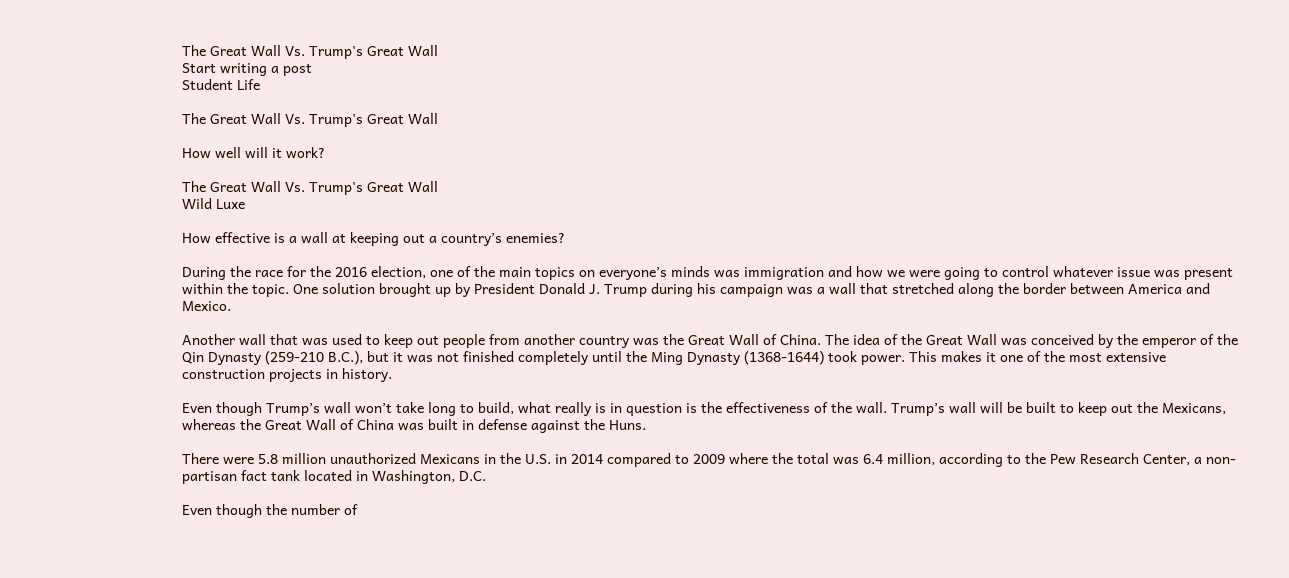The Great Wall Vs. Trump's Great Wall
Start writing a post
Student Life

The Great Wall Vs. Trump's Great Wall

How well will it work?

The Great Wall Vs. Trump's Great Wall
Wild Luxe

How effective is a wall at keeping out a country’s enemies?

During the race for the 2016 election, one of the main topics on everyone’s minds was immigration and how we were going to control whatever issue was present within the topic. One solution brought up by President Donald J. Trump during his campaign was a wall that stretched along the border between America and Mexico.

Another wall that was used to keep out people from another country was the Great Wall of China. The idea of the Great Wall was conceived by the emperor of the Qin Dynasty (259-210 B.C.), but it was not finished completely until the Ming Dynasty (1368-1644) took power. This makes it one of the most extensive construction projects in history.

Even though Trump’s wall won’t take long to build, what really is in question is the effectiveness of the wall. Trump’s wall will be built to keep out the Mexicans, whereas the Great Wall of China was built in defense against the Huns.

There were 5.8 million unauthorized Mexicans in the U.S. in 2014 compared to 2009 where the total was 6.4 million, according to the Pew Research Center, a non-partisan fact tank located in Washington, D.C.

Even though the number of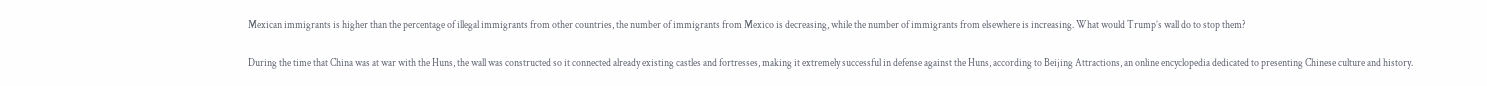Mexican immigrants is higher than the percentage of illegal immigrants from other countries, the number of immigrants from Mexico is decreasing, while the number of immigrants from elsewhere is increasing. What would Trump’s wall do to stop them?

During the time that China was at war with the Huns, the wall was constructed so it connected already existing castles and fortresses, making it extremely successful in defense against the Huns, according to Beijing Attractions, an online encyclopedia dedicated to presenting Chinese culture and history.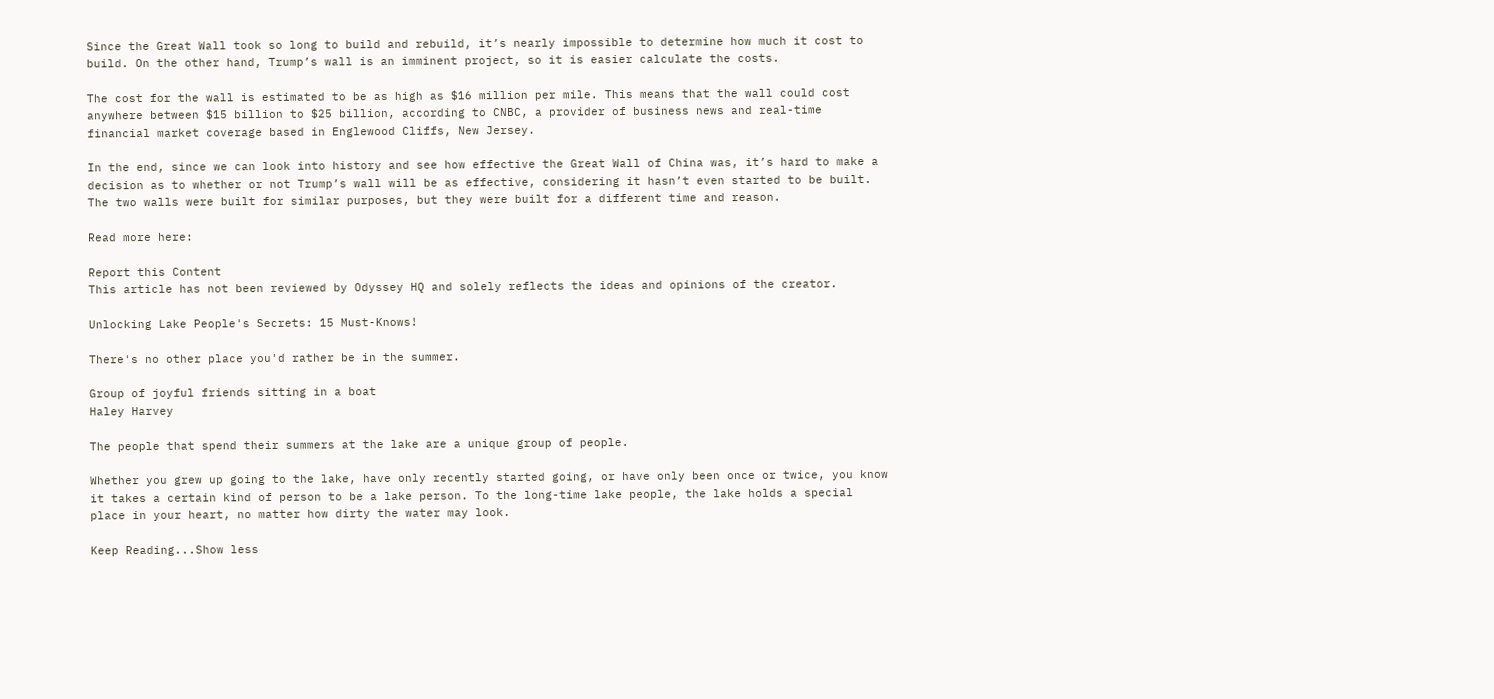Since the Great Wall took so long to build and rebuild, it’s nearly impossible to determine how much it cost to build. On the other hand, Trump’s wall is an imminent project, so it is easier calculate the costs.

The cost for the wall is estimated to be as high as $16 million per mile. This means that the wall could cost anywhere between $15 billion to $25 billion, according to CNBC, a provider of business news and real-time financial market coverage based in Englewood Cliffs, New Jersey.

In the end, since we can look into history and see how effective the Great Wall of China was, it’s hard to make a decision as to whether or not Trump’s wall will be as effective, considering it hasn’t even started to be built. The two walls were built for similar purposes, but they were built for a different time and reason.

Read more here:

Report this Content
This article has not been reviewed by Odyssey HQ and solely reflects the ideas and opinions of the creator.

Unlocking Lake People's Secrets: 15 Must-Knows!

There's no other place you'd rather be in the summer.

Group of joyful friends sitting in a boat
Haley Harvey

The people that spend their summers at the lake are a unique group of people.

Whether you grew up going to the lake, have only recently started going, or have only been once or twice, you know it takes a certain kind of person to be a lake person. To the long-time lake people, the lake holds a special place in your heart, no matter how dirty the water may look.

Keep Reading...Show less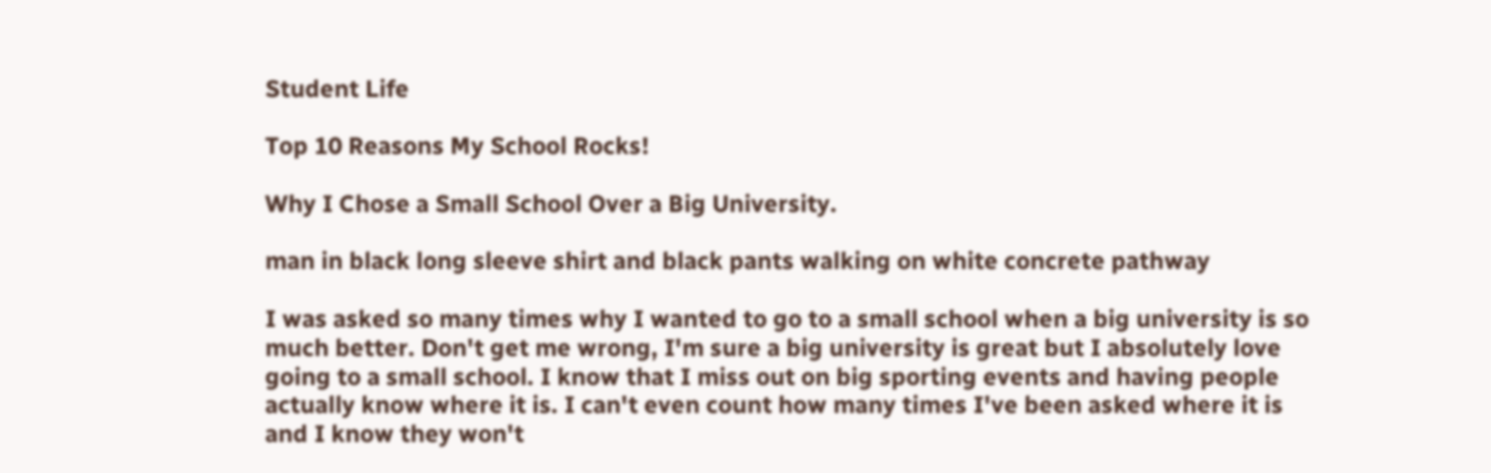Student Life

Top 10 Reasons My School Rocks!

Why I Chose a Small School Over a Big University.

man in black long sleeve shirt and black pants walking on white concrete pathway

I was asked so many times why I wanted to go to a small school when a big university is so much better. Don't get me wrong, I'm sure a big university is great but I absolutely love going to a small school. I know that I miss out on big sporting events and having people actually know where it is. I can't even count how many times I've been asked where it is and I know they won't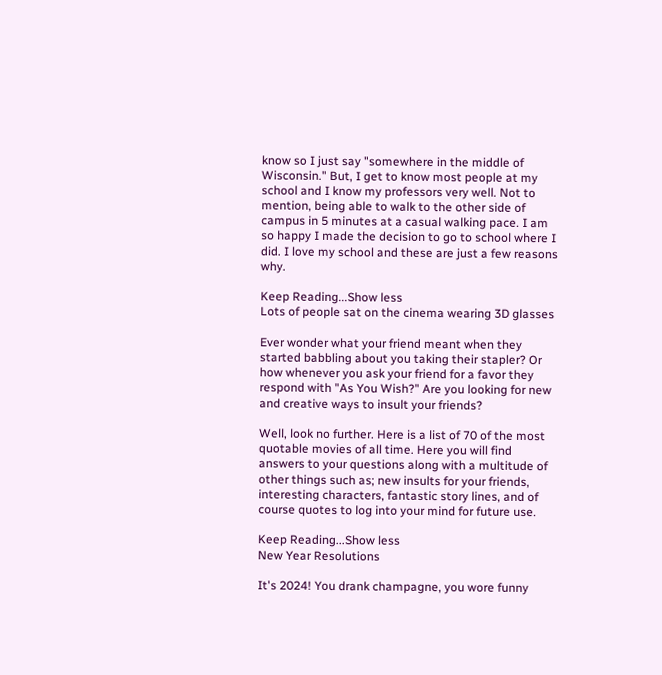know so I just say "somewhere in the middle of Wisconsin." But, I get to know most people at my school and I know my professors very well. Not to mention, being able to walk to the other side of campus in 5 minutes at a casual walking pace. I am so happy I made the decision to go to school where I did. I love my school and these are just a few reasons why.

Keep Reading...Show less
Lots of people sat on the cinema wearing 3D glasses

Ever wonder what your friend meant when they started babbling about you taking their stapler? Or how whenever you ask your friend for a favor they respond with "As You Wish?" Are you looking for new and creative ways to insult your friends?

Well, look no further. Here is a list of 70 of the most quotable movies of all time. Here you will find answers to your questions along with a multitude of other things such as; new insults for your friends, interesting characters, fantastic story lines, and of course quotes to log into your mind for future use.

Keep Reading...Show less
New Year Resolutions

It's 2024! You drank champagne, you wore funny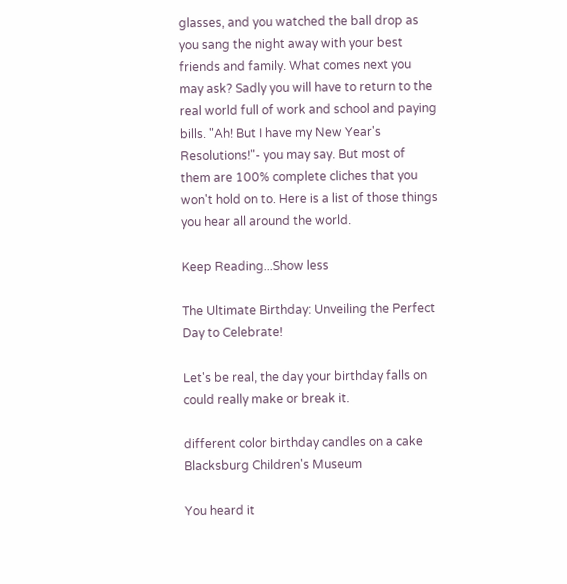glasses, and you watched the ball drop as you sang the night away with your best friends and family. What comes next you may ask? Sadly you will have to return to the real world full of work and school and paying bills. "Ah! But I have my New Year's Resolutions!"- you may say. But most of them are 100% complete cliches that you won't hold on to. Here is a list of those things you hear all around the world.

Keep Reading...Show less

The Ultimate Birthday: Unveiling the Perfect Day to Celebrate!

Let's be real, the day your birthday falls on could really make or break it.

different color birthday candles on a cake
Blacksburg Children's Museum

You heard it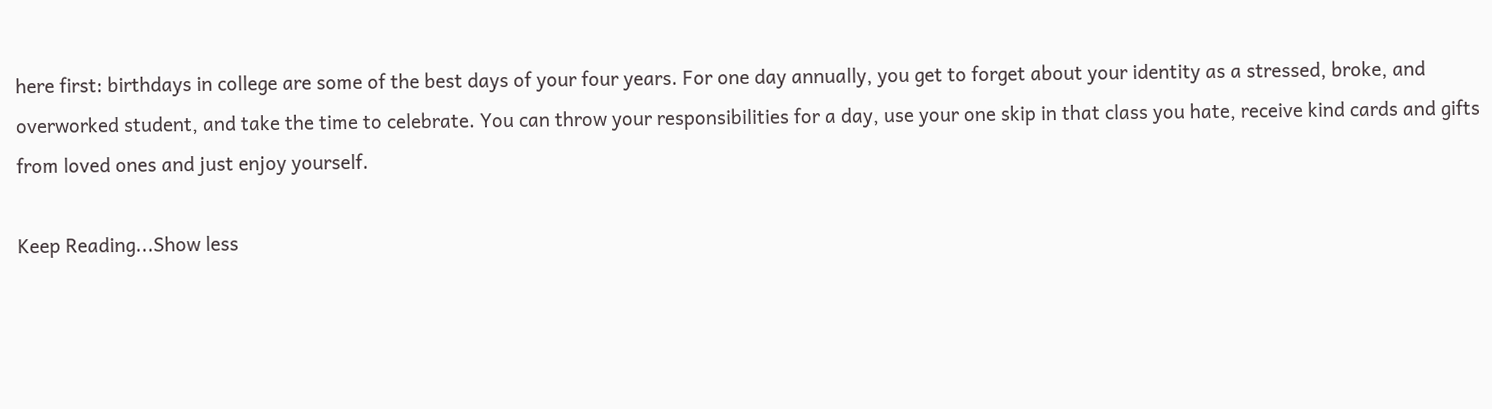here first: birthdays in college are some of the best days of your four years. For one day annually, you get to forget about your identity as a stressed, broke, and overworked student, and take the time to celebrate. You can throw your responsibilities for a day, use your one skip in that class you hate, receive kind cards and gifts from loved ones and just enjoy yourself.

Keep Reading...Show less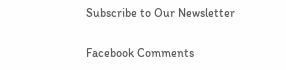Subscribe to Our Newsletter

Facebook Comments